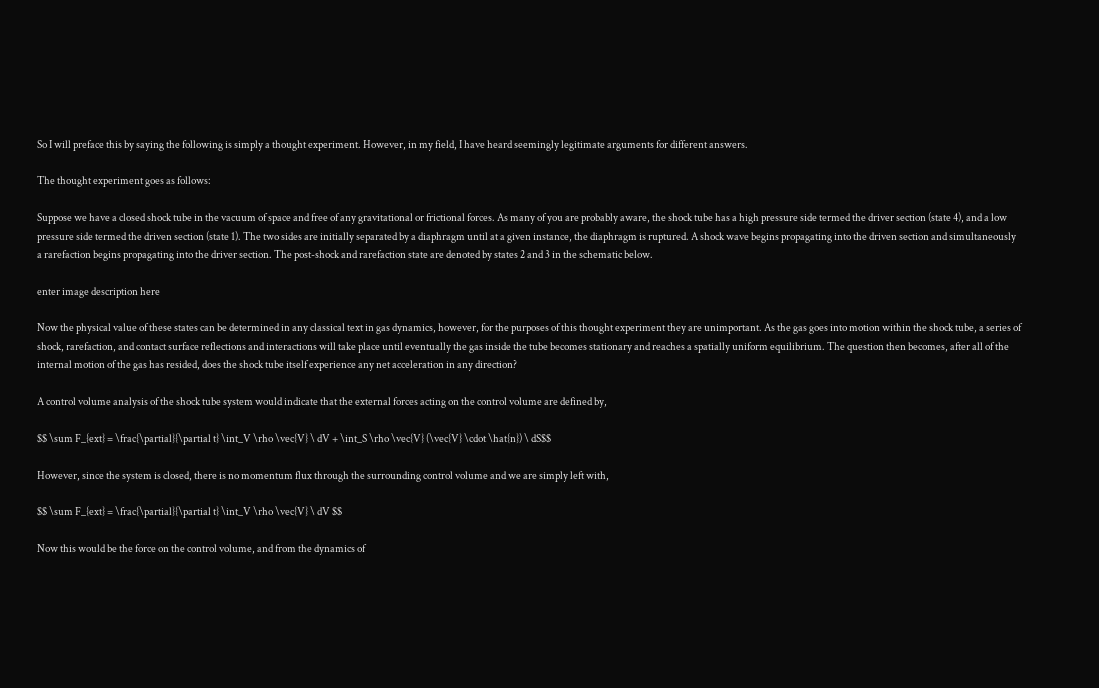So I will preface this by saying the following is simply a thought experiment. However, in my field, I have heard seemingly legitimate arguments for different answers.

The thought experiment goes as follows:

Suppose we have a closed shock tube in the vacuum of space and free of any gravitational or frictional forces. As many of you are probably aware, the shock tube has a high pressure side termed the driver section (state 4), and a low pressure side termed the driven section (state 1). The two sides are initially separated by a diaphragm until at a given instance, the diaphragm is ruptured. A shock wave begins propagating into the driven section and simultaneously a rarefaction begins propagating into the driver section. The post-shock and rarefaction state are denoted by states 2 and 3 in the schematic below.

enter image description here

Now the physical value of these states can be determined in any classical text in gas dynamics, however, for the purposes of this thought experiment they are unimportant. As the gas goes into motion within the shock tube, a series of shock, rarefaction, and contact surface reflections and interactions will take place until eventually the gas inside the tube becomes stationary and reaches a spatially uniform equilibrium. The question then becomes, after all of the internal motion of the gas has resided, does the shock tube itself experience any net acceleration in any direction?

A control volume analysis of the shock tube system would indicate that the external forces acting on the control volume are defined by,

$$ \sum F_{ext} = \frac{\partial}{\partial t} \int_V \rho \vec{V} \ dV + \int_S \rho \vec{V} (\vec{V} \cdot \hat{n}) \ dS$$

However, since the system is closed, there is no momentum flux through the surrounding control volume and we are simply left with,

$$ \sum F_{ext} = \frac{\partial}{\partial t} \int_V \rho \vec{V} \ dV $$

Now this would be the force on the control volume, and from the dynamics of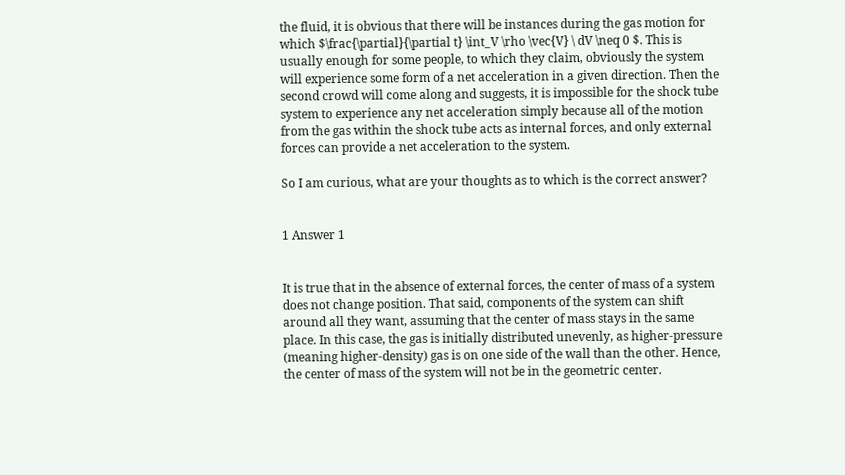the fluid, it is obvious that there will be instances during the gas motion for which $\frac{\partial}{\partial t} \int_V \rho \vec{V} \ dV \neq 0 $. This is usually enough for some people, to which they claim, obviously the system will experience some form of a net acceleration in a given direction. Then the second crowd will come along and suggests, it is impossible for the shock tube system to experience any net acceleration simply because all of the motion from the gas within the shock tube acts as internal forces, and only external forces can provide a net acceleration to the system.

So I am curious, what are your thoughts as to which is the correct answer?


1 Answer 1


It is true that in the absence of external forces, the center of mass of a system does not change position. That said, components of the system can shift around all they want, assuming that the center of mass stays in the same place. In this case, the gas is initially distributed unevenly, as higher-pressure (meaning higher-density) gas is on one side of the wall than the other. Hence, the center of mass of the system will not be in the geometric center.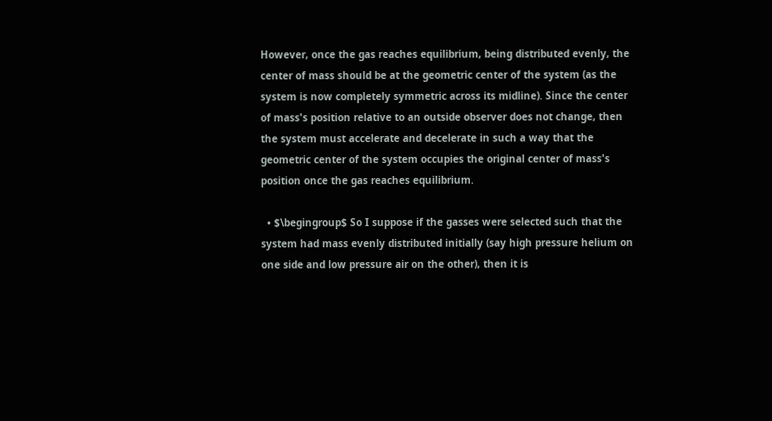However, once the gas reaches equilibrium, being distributed evenly, the center of mass should be at the geometric center of the system (as the system is now completely symmetric across its midline). Since the center of mass's position relative to an outside observer does not change, then the system must accelerate and decelerate in such a way that the geometric center of the system occupies the original center of mass's position once the gas reaches equilibrium.

  • $\begingroup$ So I suppose if the gasses were selected such that the system had mass evenly distributed initially (say high pressure helium on one side and low pressure air on the other), then it is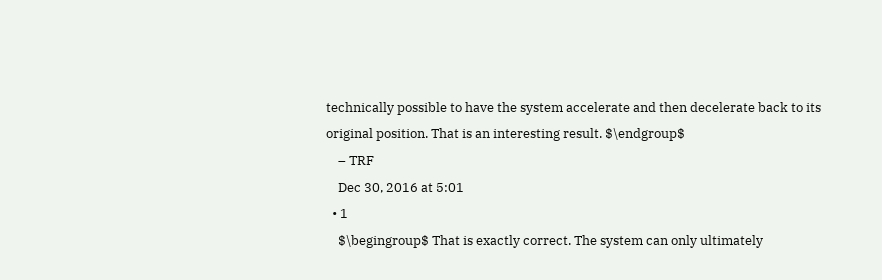technically possible to have the system accelerate and then decelerate back to its original position. That is an interesting result. $\endgroup$
    – TRF
    Dec 30, 2016 at 5:01
  • 1
    $\begingroup$ That is exactly correct. The system can only ultimately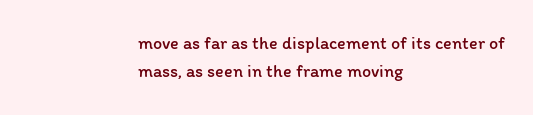move as far as the displacement of its center of mass, as seen in the frame moving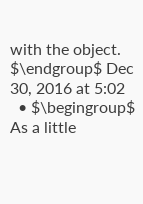with the object. $\endgroup$ Dec 30, 2016 at 5:02
  • $\begingroup$ As a little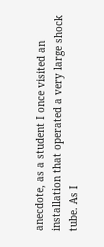anecdote, as a student I once visited an installation that operated a very large shock tube. As I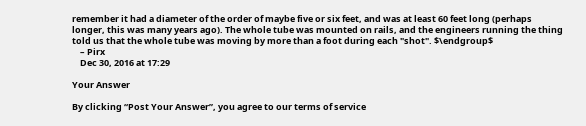remember it had a diameter of the order of maybe five or six feet, and was at least 60 feet long (perhaps longer, this was many years ago). The whole tube was mounted on rails, and the engineers running the thing told us that the whole tube was moving by more than a foot during each "shot". $\endgroup$
    – Pirx
    Dec 30, 2016 at 17:29

Your Answer

By clicking “Post Your Answer”, you agree to our terms of service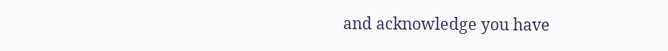and acknowledge you have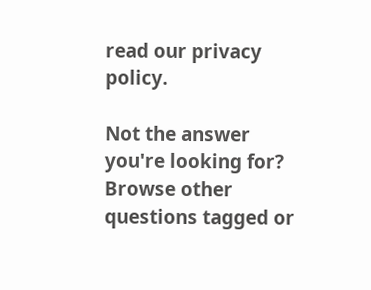read our privacy policy.

Not the answer you're looking for? Browse other questions tagged or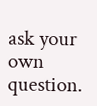ask your own question.